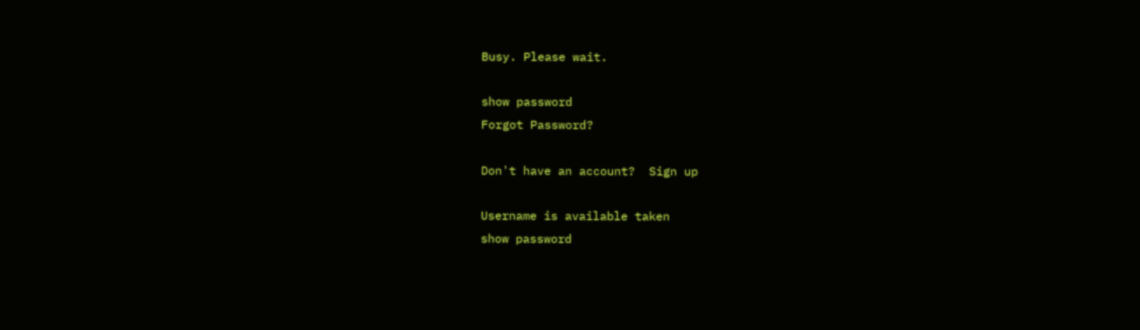Busy. Please wait.

show password
Forgot Password?

Don't have an account?  Sign up

Username is available taken
show password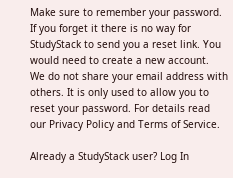Make sure to remember your password. If you forget it there is no way for StudyStack to send you a reset link. You would need to create a new account.
We do not share your email address with others. It is only used to allow you to reset your password. For details read our Privacy Policy and Terms of Service.

Already a StudyStack user? Log In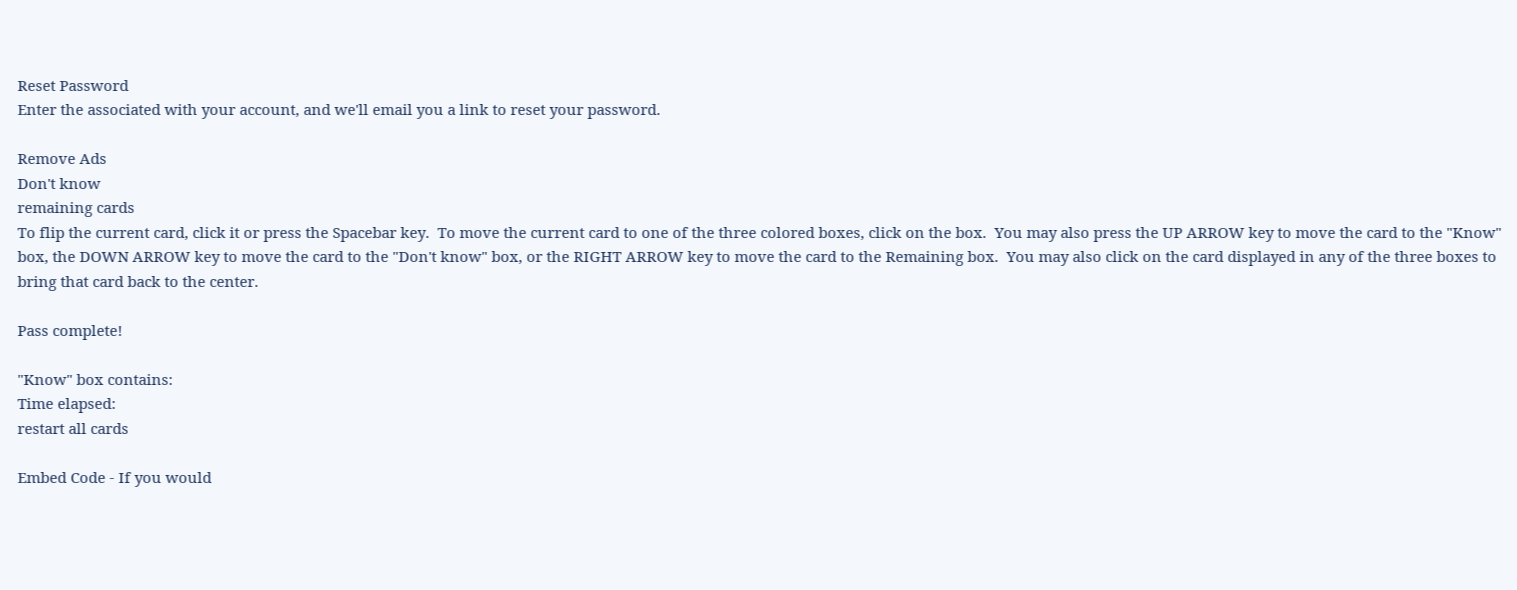Reset Password
Enter the associated with your account, and we'll email you a link to reset your password.

Remove Ads
Don't know
remaining cards
To flip the current card, click it or press the Spacebar key.  To move the current card to one of the three colored boxes, click on the box.  You may also press the UP ARROW key to move the card to the "Know" box, the DOWN ARROW key to move the card to the "Don't know" box, or the RIGHT ARROW key to move the card to the Remaining box.  You may also click on the card displayed in any of the three boxes to bring that card back to the center.

Pass complete!

"Know" box contains:
Time elapsed:
restart all cards

Embed Code - If you would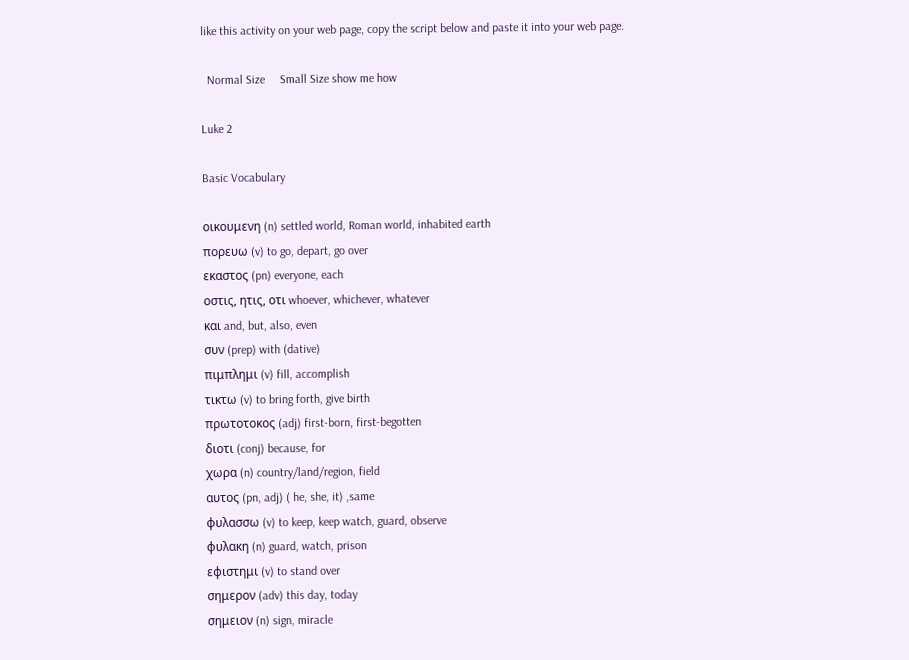like this activity on your web page, copy the script below and paste it into your web page.

  Normal Size     Small Size show me how

Luke 2

Basic Vocabulary

οικουμενη (n) settled world, Roman world, inhabited earth
πορευω (v) to go, depart, go over
εκαστος (pn) everyone, each
οστις, ητις, οτι whoever, whichever, whatever
και and, but, also, even
συν (prep) with (dative)
πιμπλημι (v) fill, accomplish
τικτω (v) to bring forth, give birth
πρωτοτοκος (adj) first-born, first-begotten
διοτι (conj) because, for
χωρα (n) country/land/region, field
αυτος (pn, adj) ( he, she, it) ,same
φυλασσω (v) to keep, keep watch, guard, observe
φυλακη (n) guard, watch, prison
εφιστημι (v) to stand over
σημερον (adv) this day, today
σημειον (n) sign, miracle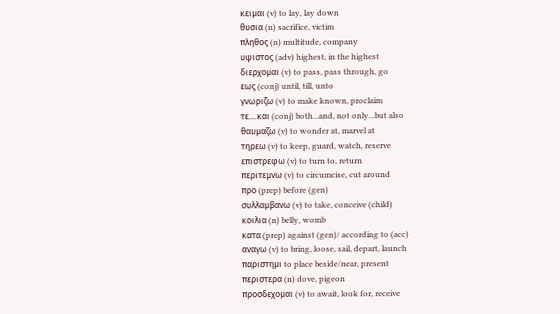κειμαι (v) to lay, lay down
θυσια (n) sacrifice, victim
πληθος (n) multitude, company
υψιστος (adv) highest, in the highest
διερχομαι (v) to pass, pass through, go
εως (conj) until, till, unto
γνωριζω (v) to make known, proclaim
τε....και (conj) both...and, not only...but also
θαυμαζω (v) to wonder at, marvel at
τηρεω (v) to keep, guard, watch, reserve
επιστρεφω (v) to turn to, return
περιτεμνω (v) to circumcise, cut around
προ (prep) before (gen)
συλλαμβανω (v) to take, conceive (child)
κοιλια (n) belly, womb
κατα (prep) against (gen)/ according to (acc)
αναγω (v) to bring, loose, sail, depart, launch
παριστημι to place beside/near, present
περιστερα (n) dove, pigeon
προσδεχομαι (v) to await, look for, receive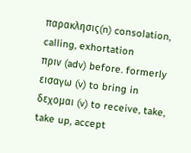παρακλησις(n) consolation, calling, exhortation
πριν (adv) before. formerly
εισαγω (v) to bring in
δεχομαι (v) to receive, take, take up, accept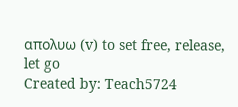απολυω (v) to set free, release, let go
Created by: Teach5724